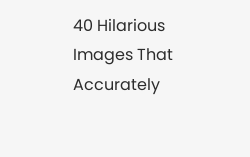40 Hilarious Images That Accurately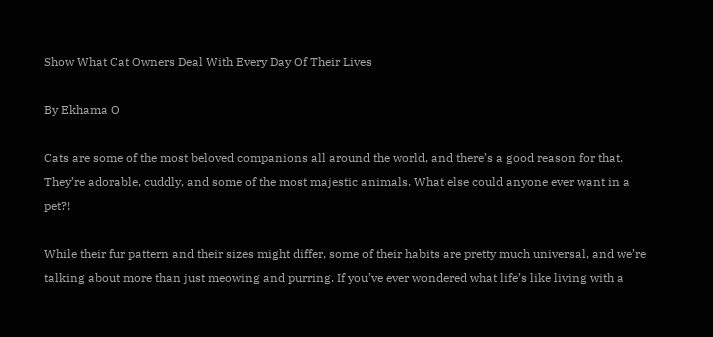Show What Cat Owners Deal With Every Day Of Their Lives

By Ekhama O

Cats are some of the most beloved companions all around the world, and there’s a good reason for that. They’re adorable, cuddly, and some of the most majestic animals. What else could anyone ever want in a pet?!

While their fur pattern and their sizes might differ, some of their habits are pretty much universal, and we’re talking about more than just meowing and purring. If you’ve ever wondered what life’s like living with a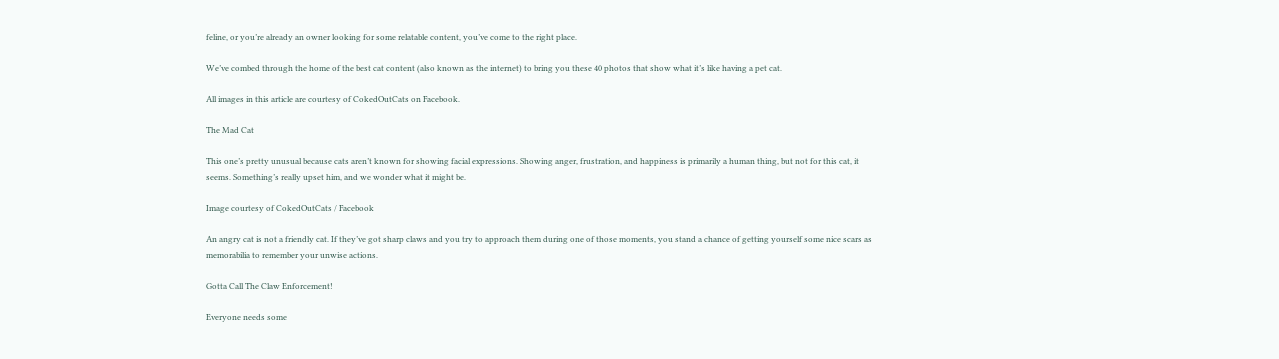feline, or you’re already an owner looking for some relatable content, you’ve come to the right place.

We’ve combed through the home of the best cat content (also known as the internet) to bring you these 40 photos that show what it’s like having a pet cat.

All images in this article are courtesy of CokedOutCats on Facebook.

The Mad Cat

This one’s pretty unusual because cats aren’t known for showing facial expressions. Showing anger, frustration, and happiness is primarily a human thing, but not for this cat, it seems. Something’s really upset him, and we wonder what it might be.

Image courtesy of CokedOutCats / Facebook

An angry cat is not a friendly cat. If they’ve got sharp claws and you try to approach them during one of those moments, you stand a chance of getting yourself some nice scars as memorabilia to remember your unwise actions.

Gotta Call The Claw Enforcement!

Everyone needs some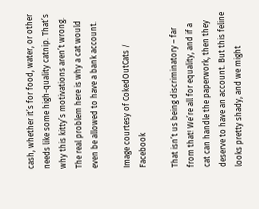cash, whether it’s for food, water, or other needs like some high-quality catnip. That’s why this kitty’s motivations aren’t wrong. The real problem here is why a cat would even be allowed to have a bank account.

Image courtesy of CokedOutCats / Facebook

That isn’t us being discriminatory – far from that! We’re all for equality, and if a cat can handle the paperwork, then they deserve to have an account. But this feline looks pretty shady, and we might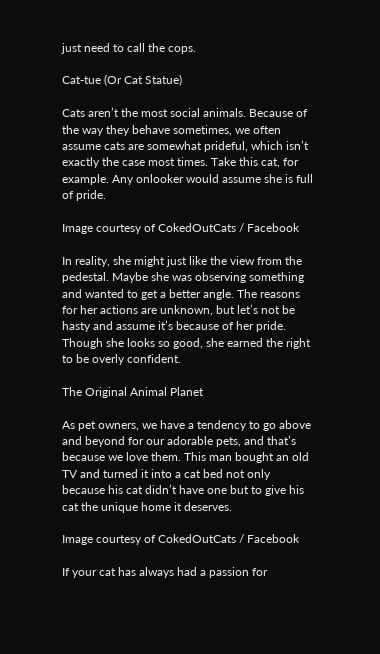just need to call the cops.

Cat-tue (Or Cat Statue)

Cats aren’t the most social animals. Because of the way they behave sometimes, we often assume cats are somewhat prideful, which isn’t exactly the case most times. Take this cat, for example. Any onlooker would assume she is full of pride.

Image courtesy of CokedOutCats / Facebook

In reality, she might just like the view from the pedestal. Maybe she was observing something and wanted to get a better angle. The reasons for her actions are unknown, but let’s not be hasty and assume it’s because of her pride. Though she looks so good, she earned the right to be overly confident.

The Original Animal Planet

As pet owners, we have a tendency to go above and beyond for our adorable pets, and that’s because we love them. This man bought an old TV and turned it into a cat bed not only because his cat didn’t have one but to give his cat the unique home it deserves.

Image courtesy of CokedOutCats / Facebook

If your cat has always had a passion for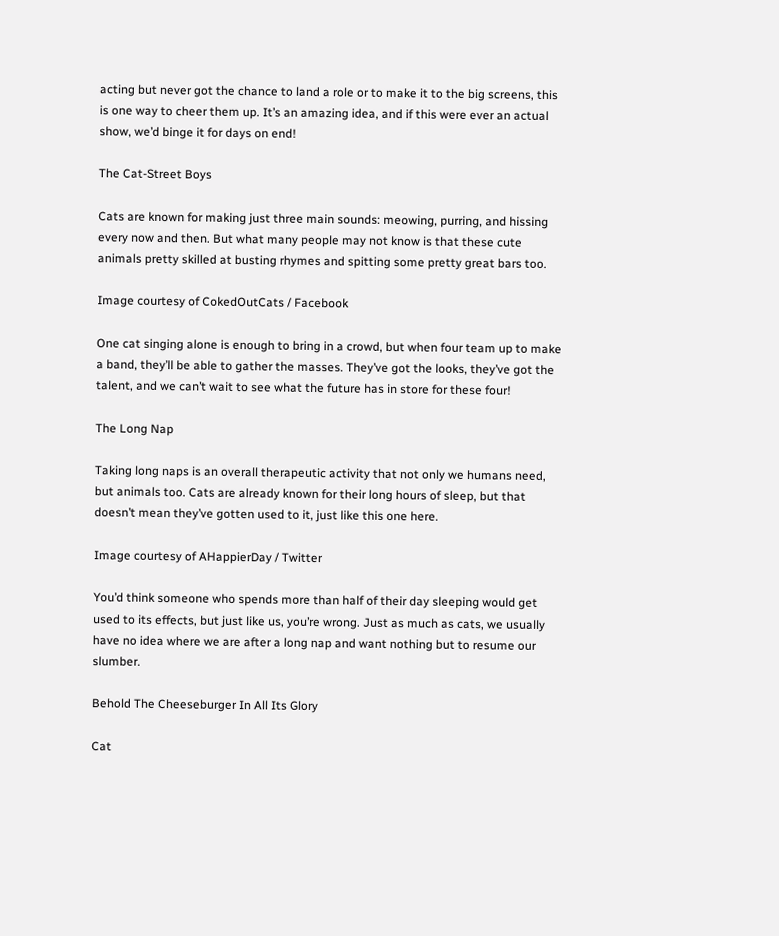acting but never got the chance to land a role or to make it to the big screens, this is one way to cheer them up. It’s an amazing idea, and if this were ever an actual show, we’d binge it for days on end!

The Cat-Street Boys

Cats are known for making just three main sounds: meowing, purring, and hissing every now and then. But what many people may not know is that these cute animals pretty skilled at busting rhymes and spitting some pretty great bars too.

Image courtesy of CokedOutCats / Facebook

One cat singing alone is enough to bring in a crowd, but when four team up to make a band, they’ll be able to gather the masses. They’ve got the looks, they’ve got the talent, and we can’t wait to see what the future has in store for these four!

The Long Nap

Taking long naps is an overall therapeutic activity that not only we humans need, but animals too. Cats are already known for their long hours of sleep, but that doesn’t mean they’ve gotten used to it, just like this one here.

Image courtesy of AHappierDay / Twitter

You’d think someone who spends more than half of their day sleeping would get used to its effects, but just like us, you’re wrong. Just as much as cats, we usually have no idea where we are after a long nap and want nothing but to resume our slumber.

Behold The Cheeseburger In All Its Glory

Cat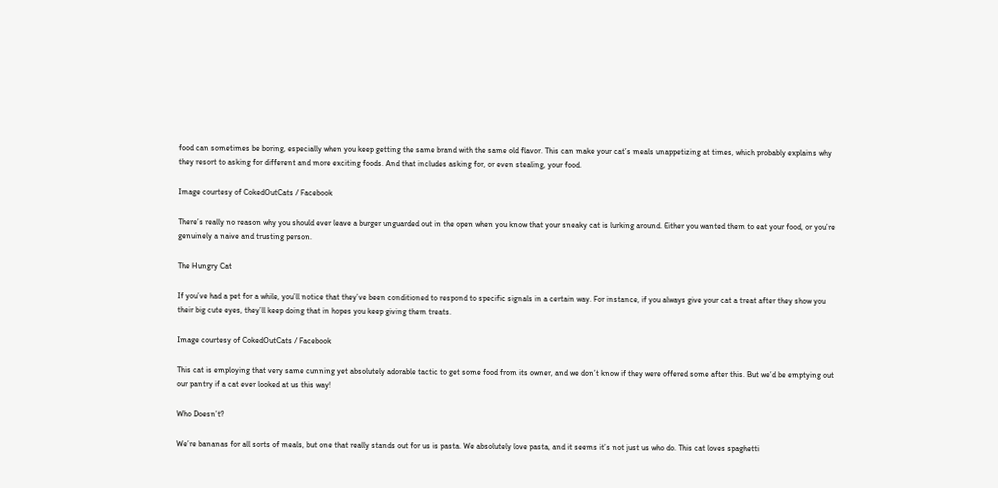food can sometimes be boring, especially when you keep getting the same brand with the same old flavor. This can make your cat’s meals unappetizing at times, which probably explains why they resort to asking for different and more exciting foods. And that includes asking for, or even stealing, your food.

Image courtesy of CokedOutCats / Facebook

There’s really no reason why you should ever leave a burger unguarded out in the open when you know that your sneaky cat is lurking around. Either you wanted them to eat your food, or you’re genuinely a naive and trusting person.

The Hungry Cat

If you’ve had a pet for a while, you’ll notice that they’ve been conditioned to respond to specific signals in a certain way. For instance, if you always give your cat a treat after they show you their big cute eyes, they’ll keep doing that in hopes you keep giving them treats.

Image courtesy of CokedOutCats / Facebook

This cat is employing that very same cunning yet absolutely adorable tactic to get some food from its owner, and we don’t know if they were offered some after this. But we’d be emptying out our pantry if a cat ever looked at us this way!

Who Doesn’t?

We’re bananas for all sorts of meals, but one that really stands out for us is pasta. We absolutely love pasta, and it seems it’s not just us who do. This cat loves spaghetti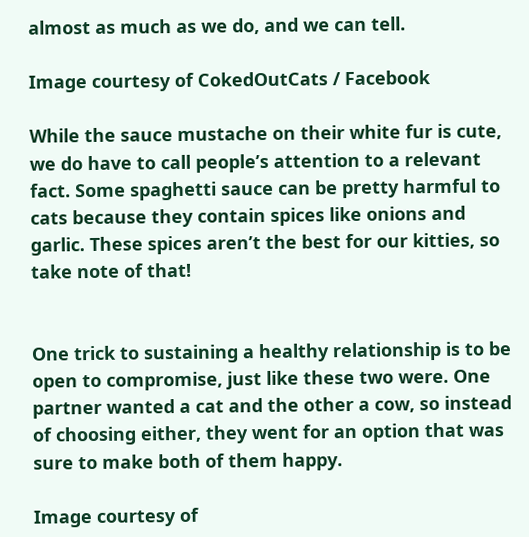almost as much as we do, and we can tell.

Image courtesy of CokedOutCats / Facebook

While the sauce mustache on their white fur is cute, we do have to call people’s attention to a relevant fact. Some spaghetti sauce can be pretty harmful to cats because they contain spices like onions and garlic. These spices aren’t the best for our kitties, so take note of that!


One trick to sustaining a healthy relationship is to be open to compromise, just like these two were. One partner wanted a cat and the other a cow, so instead of choosing either, they went for an option that was sure to make both of them happy.

Image courtesy of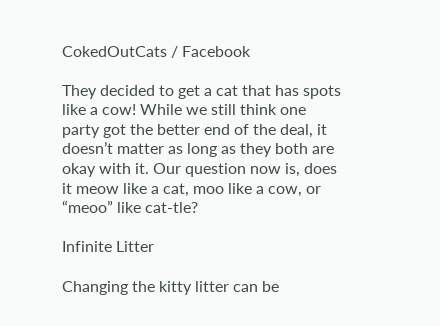CokedOutCats / Facebook

They decided to get a cat that has spots like a cow! While we still think one party got the better end of the deal, it doesn’t matter as long as they both are okay with it. Our question now is, does it meow like a cat, moo like a cow, or “meoo” like cat-tle?

Infinite Litter

Changing the kitty litter can be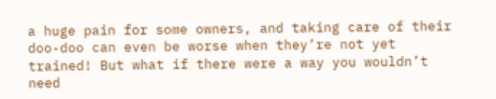a huge pain for some owners, and taking care of their doo-doo can even be worse when they’re not yet trained! But what if there were a way you wouldn’t need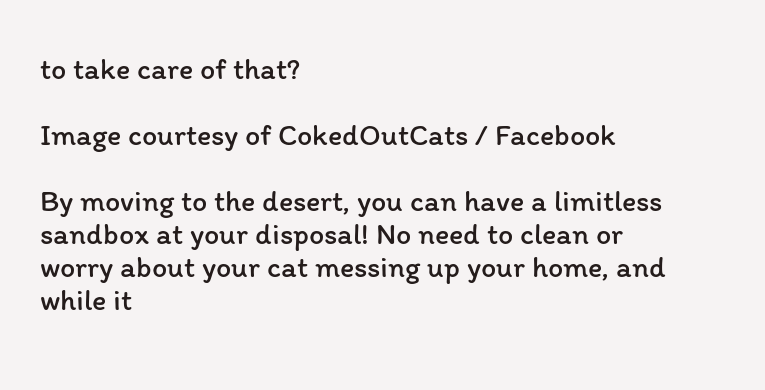to take care of that?

Image courtesy of CokedOutCats / Facebook

By moving to the desert, you can have a limitless sandbox at your disposal! No need to clean or worry about your cat messing up your home, and while it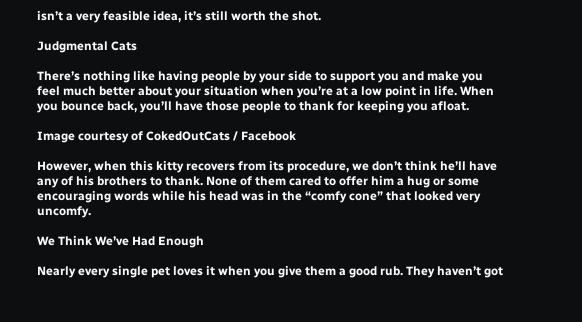isn’t a very feasible idea, it’s still worth the shot.

Judgmental Cats

There’s nothing like having people by your side to support you and make you feel much better about your situation when you’re at a low point in life. When you bounce back, you’ll have those people to thank for keeping you afloat.

Image courtesy of CokedOutCats / Facebook

However, when this kitty recovers from its procedure, we don’t think he’ll have any of his brothers to thank. None of them cared to offer him a hug or some encouraging words while his head was in the “comfy cone” that looked very uncomfy.

We Think We’ve Had Enough

Nearly every single pet loves it when you give them a good rub. They haven’t got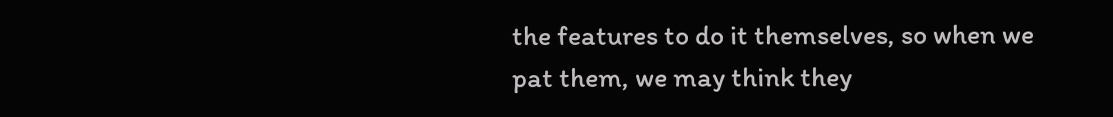the features to do it themselves, so when we pat them, we may think they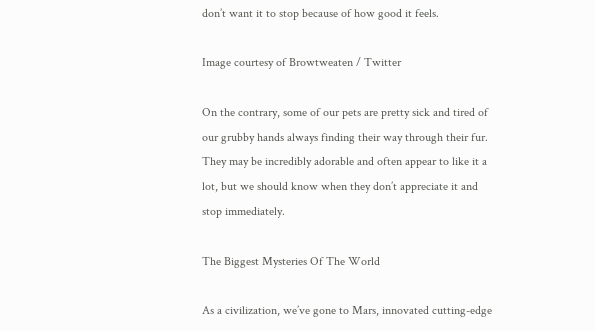don’t want it to stop because of how good it feels.

Image courtesy of Browtweaten / Twitter

On the contrary, some of our pets are pretty sick and tired of our grubby hands always finding their way through their fur. They may be incredibly adorable and often appear to like it a lot, but we should know when they don’t appreciate it and stop immediately.

The Biggest Mysteries Of The World

As a civilization, we’ve gone to Mars, innovated cutting-edge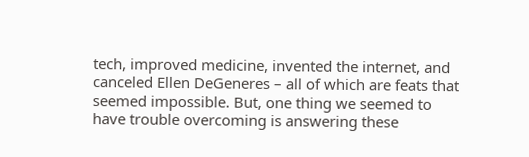tech, improved medicine, invented the internet, and canceled Ellen DeGeneres – all of which are feats that seemed impossible. But, one thing we seemed to have trouble overcoming is answering these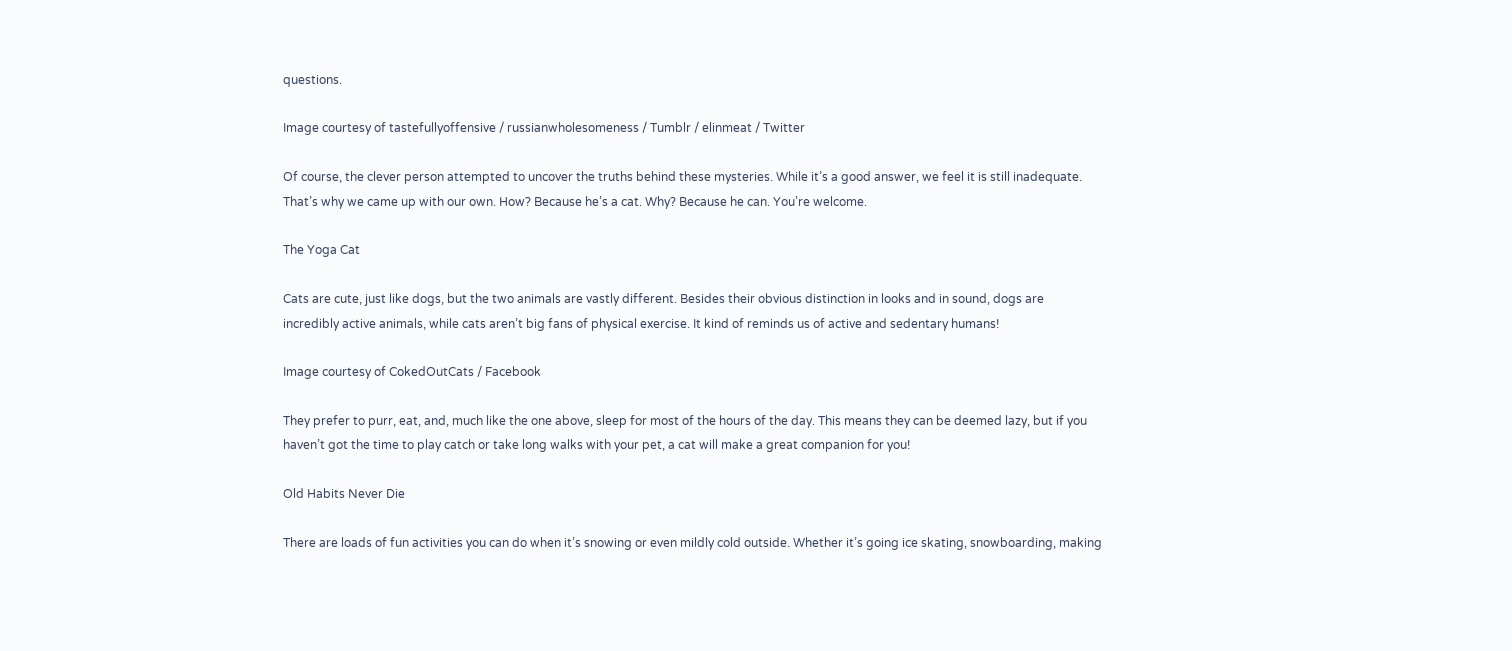questions.

Image courtesy of tastefullyoffensive / russianwholesomeness / Tumblr / elinmeat / Twitter

Of course, the clever person attempted to uncover the truths behind these mysteries. While it’s a good answer, we feel it is still inadequate. That’s why we came up with our own. How? Because he’s a cat. Why? Because he can. You’re welcome.

The Yoga Cat

Cats are cute, just like dogs, but the two animals are vastly different. Besides their obvious distinction in looks and in sound, dogs are incredibly active animals, while cats aren’t big fans of physical exercise. It kind of reminds us of active and sedentary humans!

Image courtesy of CokedOutCats / Facebook

They prefer to purr, eat, and, much like the one above, sleep for most of the hours of the day. This means they can be deemed lazy, but if you haven’t got the time to play catch or take long walks with your pet, a cat will make a great companion for you!

Old Habits Never Die

There are loads of fun activities you can do when it’s snowing or even mildly cold outside. Whether it’s going ice skating, snowboarding, making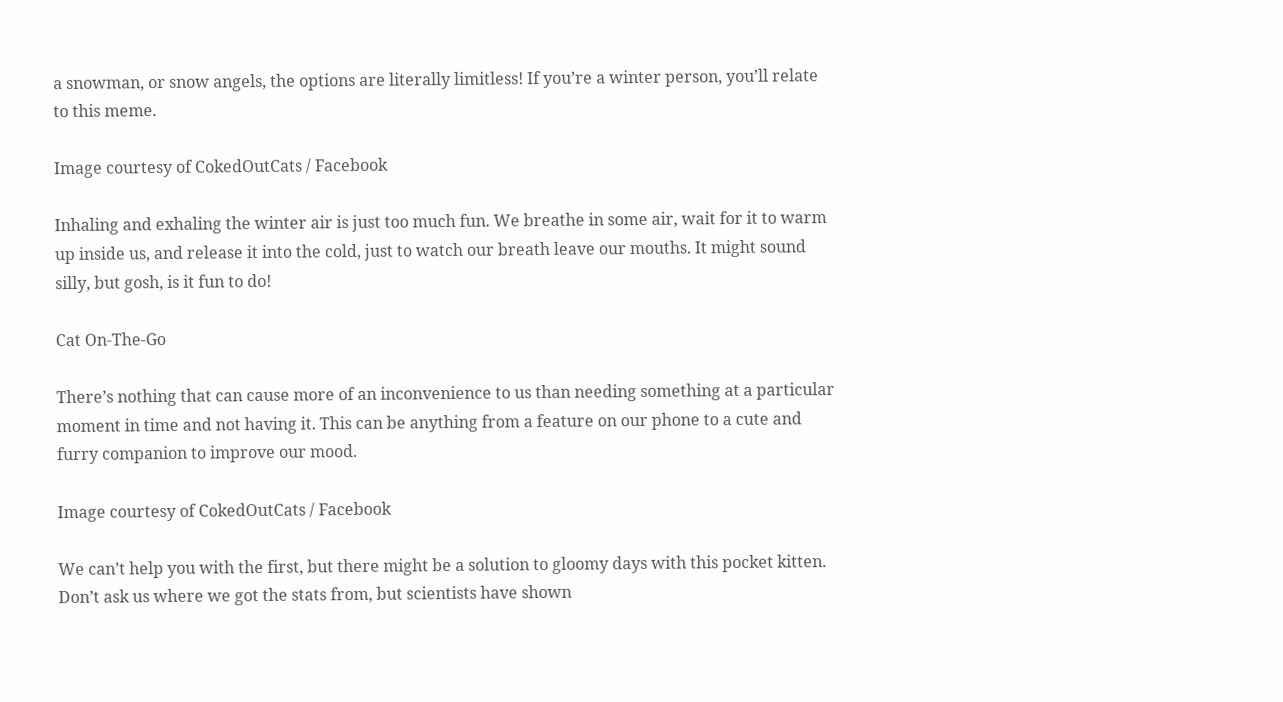a snowman, or snow angels, the options are literally limitless! If you’re a winter person, you’ll relate to this meme.

Image courtesy of CokedOutCats / Facebook

Inhaling and exhaling the winter air is just too much fun. We breathe in some air, wait for it to warm up inside us, and release it into the cold, just to watch our breath leave our mouths. It might sound silly, but gosh, is it fun to do!

Cat On-The-Go

There’s nothing that can cause more of an inconvenience to us than needing something at a particular moment in time and not having it. This can be anything from a feature on our phone to a cute and furry companion to improve our mood.

Image courtesy of CokedOutCats / Facebook

We can’t help you with the first, but there might be a solution to gloomy days with this pocket kitten. Don’t ask us where we got the stats from, but scientists have shown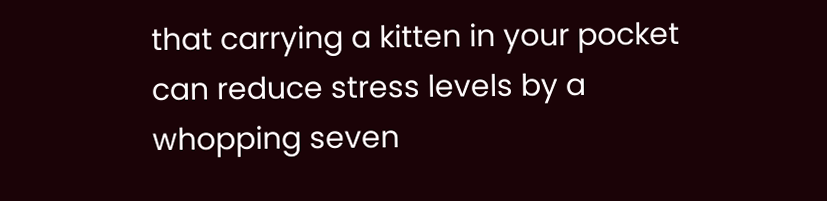that carrying a kitten in your pocket can reduce stress levels by a whopping seven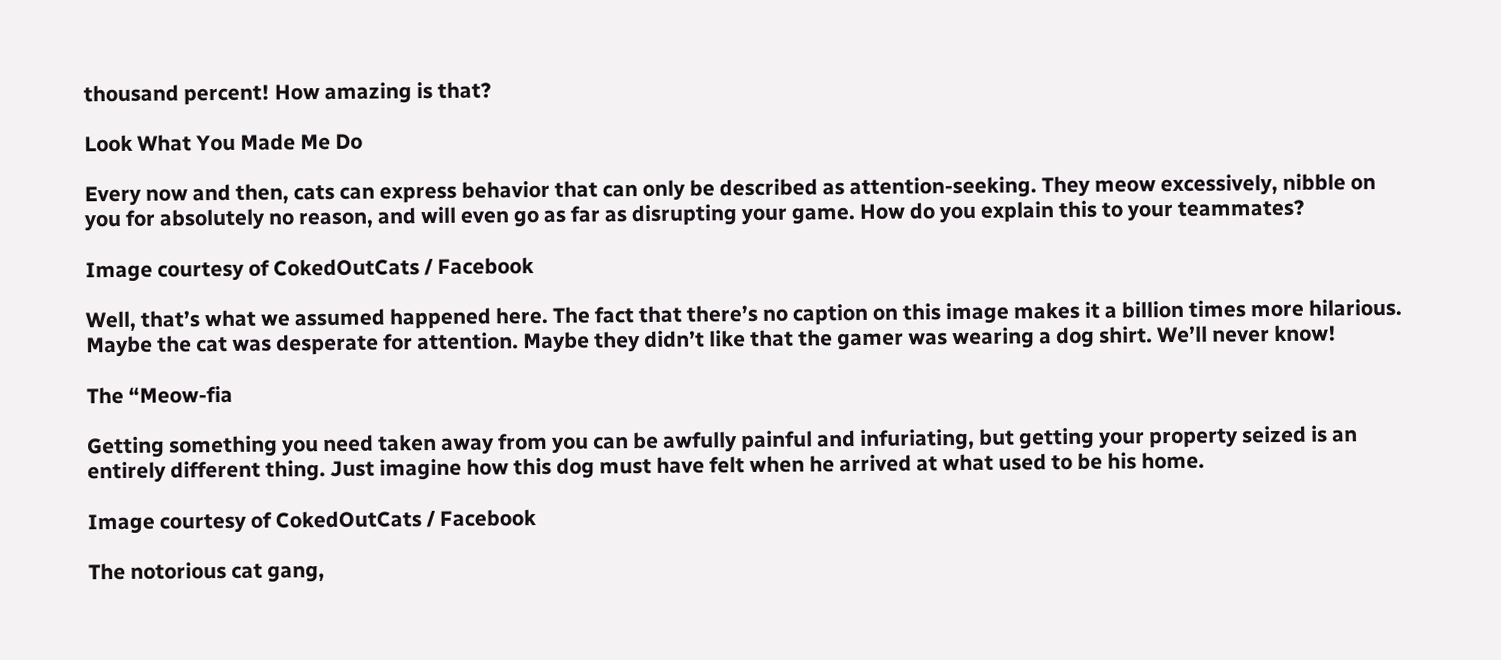thousand percent! How amazing is that?

Look What You Made Me Do

Every now and then, cats can express behavior that can only be described as attention-seeking. They meow excessively, nibble on you for absolutely no reason, and will even go as far as disrupting your game. How do you explain this to your teammates?

Image courtesy of CokedOutCats / Facebook

Well, that’s what we assumed happened here. The fact that there’s no caption on this image makes it a billion times more hilarious. Maybe the cat was desperate for attention. Maybe they didn’t like that the gamer was wearing a dog shirt. We’ll never know!

The “Meow-fia

Getting something you need taken away from you can be awfully painful and infuriating, but getting your property seized is an entirely different thing. Just imagine how this dog must have felt when he arrived at what used to be his home.

Image courtesy of CokedOutCats / Facebook

The notorious cat gang,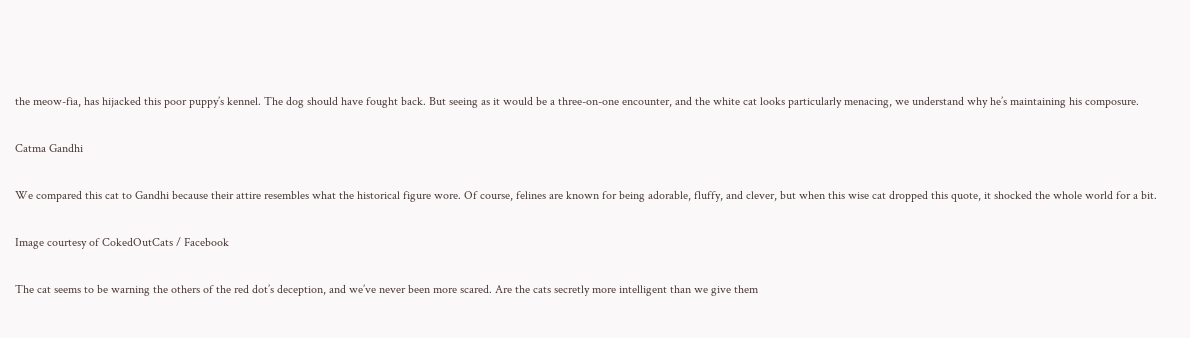the meow-fia, has hijacked this poor puppy’s kennel. The dog should have fought back. But seeing as it would be a three-on-one encounter, and the white cat looks particularly menacing, we understand why he’s maintaining his composure.

Catma Gandhi

We compared this cat to Gandhi because their attire resembles what the historical figure wore. Of course, felines are known for being adorable, fluffy, and clever, but when this wise cat dropped this quote, it shocked the whole world for a bit.

Image courtesy of CokedOutCats / Facebook

The cat seems to be warning the others of the red dot’s deception, and we’ve never been more scared. Are the cats secretly more intelligent than we give them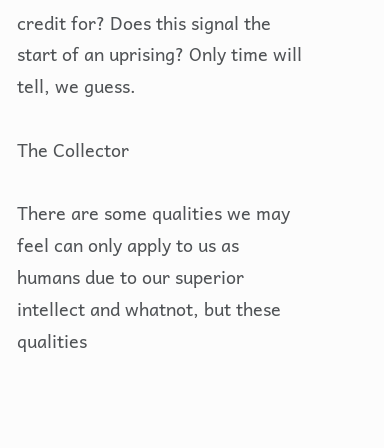credit for? Does this signal the start of an uprising? Only time will tell, we guess.

The Collector

There are some qualities we may feel can only apply to us as humans due to our superior intellect and whatnot, but these qualities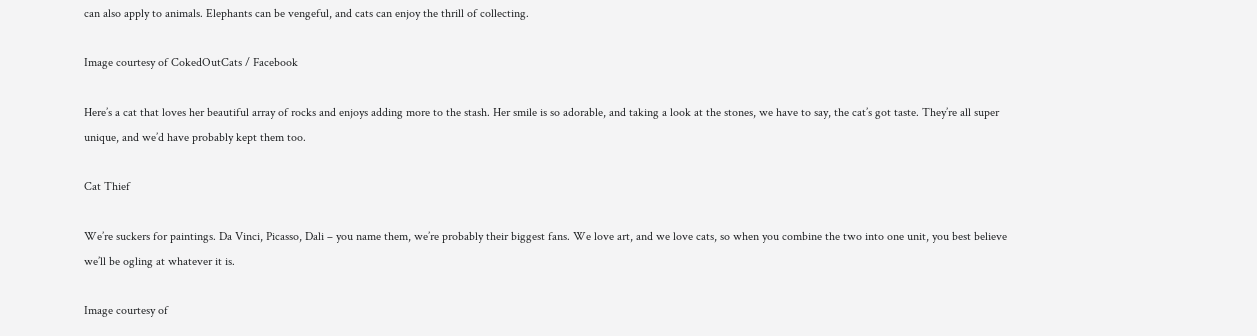can also apply to animals. Elephants can be vengeful, and cats can enjoy the thrill of collecting.

Image courtesy of CokedOutCats / Facebook

Here’s a cat that loves her beautiful array of rocks and enjoys adding more to the stash. Her smile is so adorable, and taking a look at the stones, we have to say, the cat’s got taste. They’re all super unique, and we’d have probably kept them too.

Cat Thief

We’re suckers for paintings. Da Vinci, Picasso, Dali – you name them, we’re probably their biggest fans. We love art, and we love cats, so when you combine the two into one unit, you best believe we’ll be ogling at whatever it is.

Image courtesy of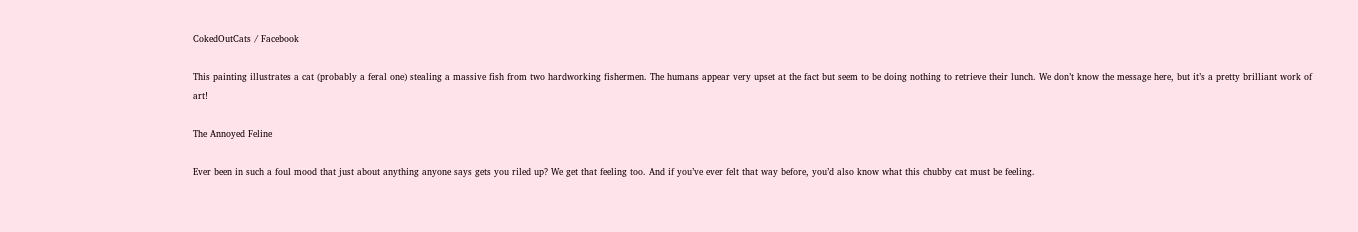CokedOutCats / Facebook

This painting illustrates a cat (probably a feral one) stealing a massive fish from two hardworking fishermen. The humans appear very upset at the fact but seem to be doing nothing to retrieve their lunch. We don’t know the message here, but it’s a pretty brilliant work of art!

The Annoyed Feline

Ever been in such a foul mood that just about anything anyone says gets you riled up? We get that feeling too. And if you’ve ever felt that way before, you’d also know what this chubby cat must be feeling.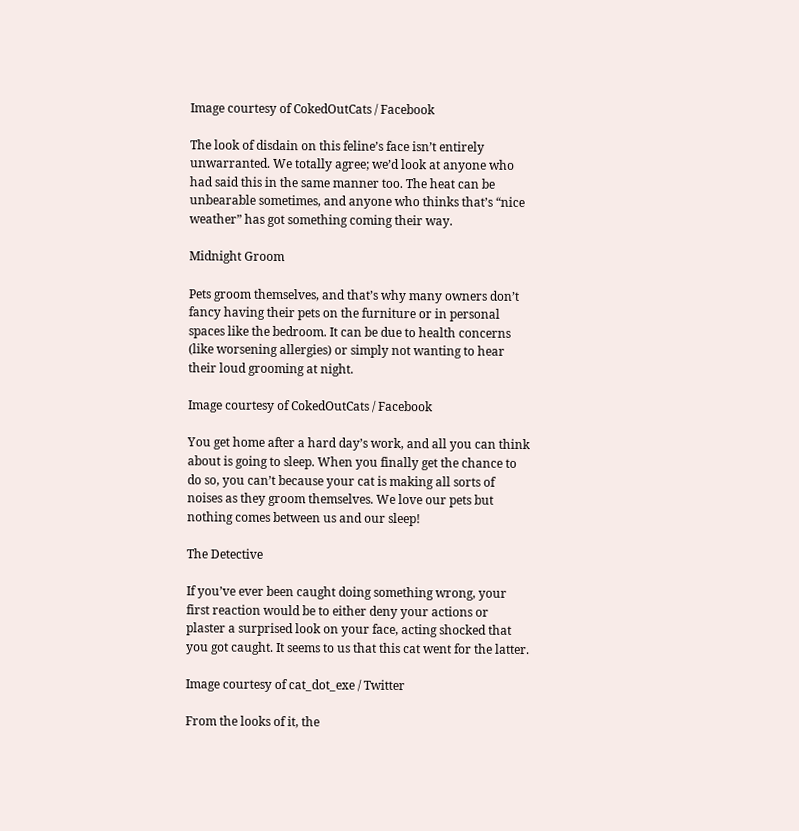Image courtesy of CokedOutCats / Facebook

The look of disdain on this feline’s face isn’t entirely unwarranted. We totally agree; we’d look at anyone who had said this in the same manner too. The heat can be unbearable sometimes, and anyone who thinks that’s “nice weather” has got something coming their way.

Midnight Groom

Pets groom themselves, and that’s why many owners don’t fancy having their pets on the furniture or in personal spaces like the bedroom. It can be due to health concerns (like worsening allergies) or simply not wanting to hear their loud grooming at night.

Image courtesy of CokedOutCats / Facebook

You get home after a hard day’s work, and all you can think about is going to sleep. When you finally get the chance to do so, you can’t because your cat is making all sorts of noises as they groom themselves. We love our pets but nothing comes between us and our sleep!

The Detective

If you’ve ever been caught doing something wrong, your first reaction would be to either deny your actions or plaster a surprised look on your face, acting shocked that you got caught. It seems to us that this cat went for the latter.

Image courtesy of cat_dot_exe / Twitter

From the looks of it, the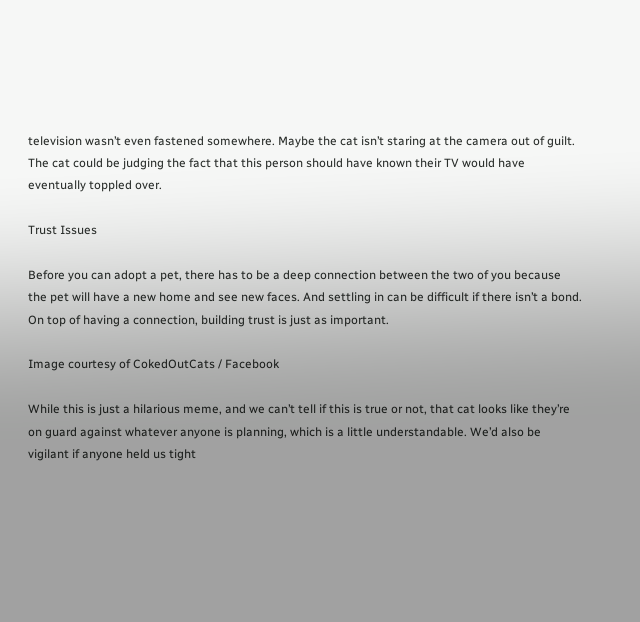television wasn’t even fastened somewhere. Maybe the cat isn’t staring at the camera out of guilt. The cat could be judging the fact that this person should have known their TV would have eventually toppled over.

Trust Issues

Before you can adopt a pet, there has to be a deep connection between the two of you because the pet will have a new home and see new faces. And settling in can be difficult if there isn’t a bond. On top of having a connection, building trust is just as important.

Image courtesy of CokedOutCats / Facebook

While this is just a hilarious meme, and we can’t tell if this is true or not, that cat looks like they’re on guard against whatever anyone is planning, which is a little understandable. We’d also be vigilant if anyone held us tight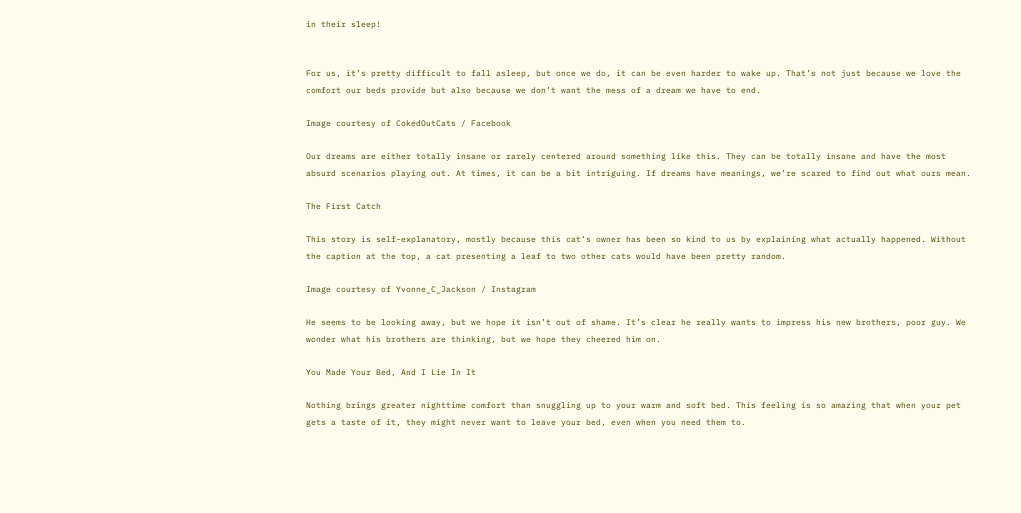in their sleep!


For us, it’s pretty difficult to fall asleep, but once we do, it can be even harder to wake up. That’s not just because we love the comfort our beds provide but also because we don’t want the mess of a dream we have to end.

Image courtesy of CokedOutCats / Facebook

Our dreams are either totally insane or rarely centered around something like this. They can be totally insane and have the most absurd scenarios playing out. At times, it can be a bit intriguing. If dreams have meanings, we’re scared to find out what ours mean.

The First Catch

This story is self-explanatory, mostly because this cat’s owner has been so kind to us by explaining what actually happened. Without the caption at the top, a cat presenting a leaf to two other cats would have been pretty random.

Image courtesy of Yvonne_C_Jackson / Instagram

He seems to be looking away, but we hope it isn’t out of shame. It’s clear he really wants to impress his new brothers, poor guy. We wonder what his brothers are thinking, but we hope they cheered him on.

You Made Your Bed, And I Lie In It

Nothing brings greater nighttime comfort than snuggling up to your warm and soft bed. This feeling is so amazing that when your pet gets a taste of it, they might never want to leave your bed, even when you need them to.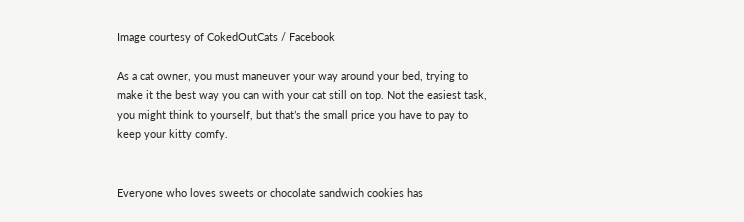Image courtesy of CokedOutCats / Facebook

As a cat owner, you must maneuver your way around your bed, trying to make it the best way you can with your cat still on top. Not the easiest task, you might think to yourself, but that’s the small price you have to pay to keep your kitty comfy.


Everyone who loves sweets or chocolate sandwich cookies has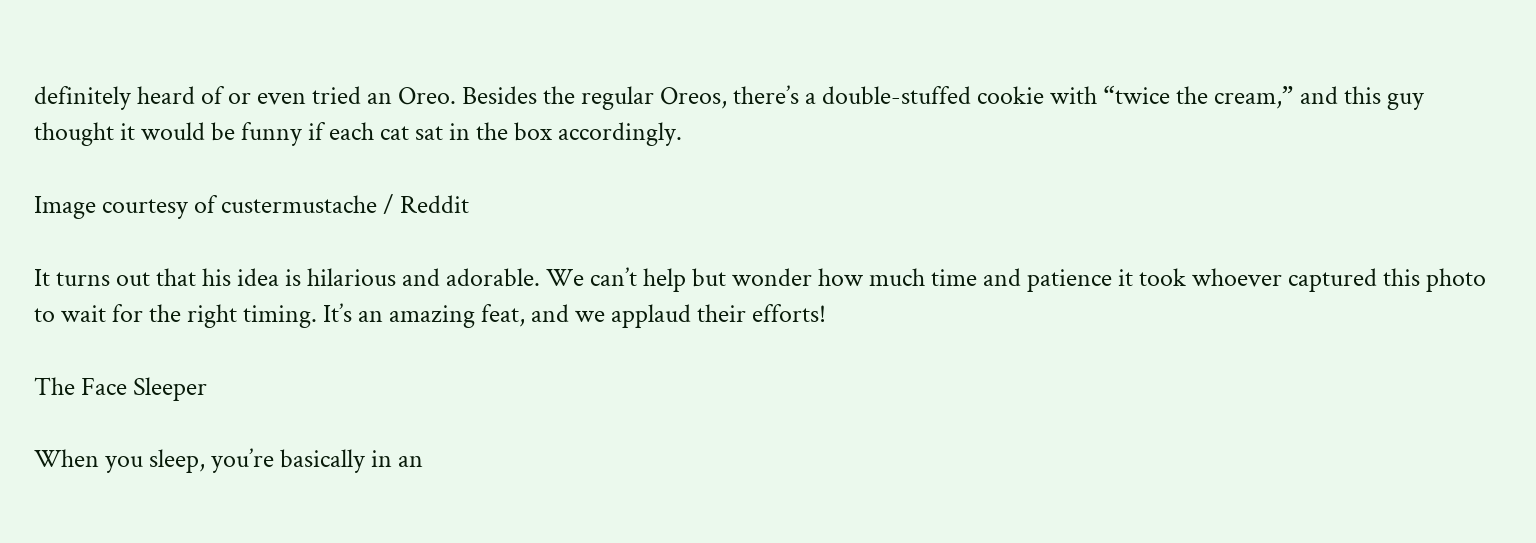definitely heard of or even tried an Oreo. Besides the regular Oreos, there’s a double-stuffed cookie with “twice the cream,” and this guy thought it would be funny if each cat sat in the box accordingly.

Image courtesy of custermustache / Reddit

It turns out that his idea is hilarious and adorable. We can’t help but wonder how much time and patience it took whoever captured this photo to wait for the right timing. It’s an amazing feat, and we applaud their efforts!

The Face Sleeper

When you sleep, you’re basically in an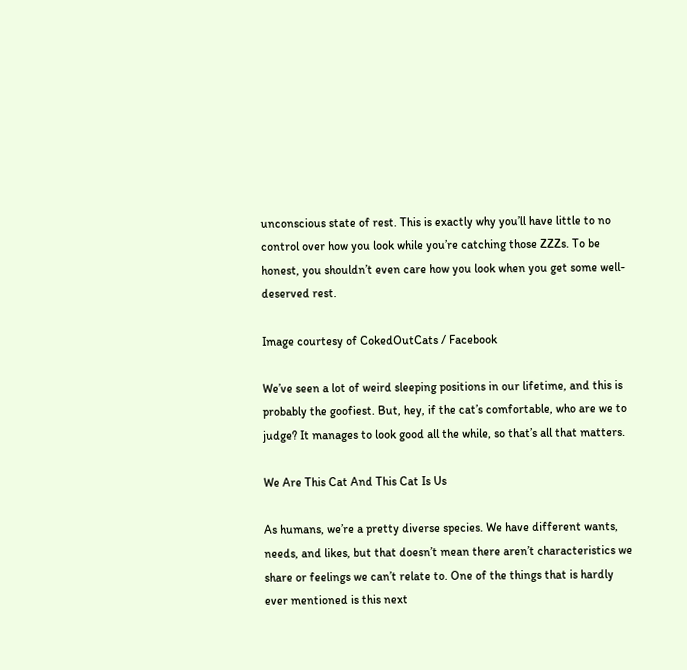unconscious state of rest. This is exactly why you’ll have little to no control over how you look while you’re catching those ZZZs. To be honest, you shouldn’t even care how you look when you get some well-deserved rest.

Image courtesy of CokedOutCats / Facebook

We’ve seen a lot of weird sleeping positions in our lifetime, and this is probably the goofiest. But, hey, if the cat’s comfortable, who are we to judge? It manages to look good all the while, so that’s all that matters.

We Are This Cat And This Cat Is Us

As humans, we’re a pretty diverse species. We have different wants, needs, and likes, but that doesn’t mean there aren’t characteristics we share or feelings we can’t relate to. One of the things that is hardly ever mentioned is this next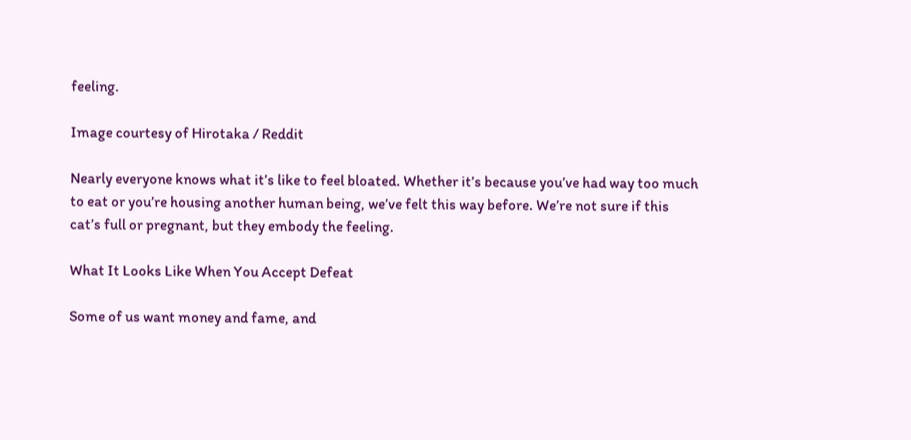feeling.

Image courtesy of Hirotaka / Reddit

Nearly everyone knows what it’s like to feel bloated. Whether it’s because you’ve had way too much to eat or you’re housing another human being, we’ve felt this way before. We’re not sure if this cat’s full or pregnant, but they embody the feeling.

What It Looks Like When You Accept Defeat

Some of us want money and fame, and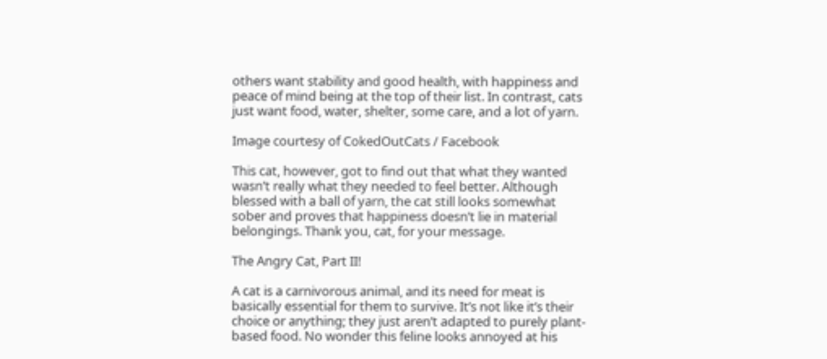others want stability and good health, with happiness and peace of mind being at the top of their list. In contrast, cats just want food, water, shelter, some care, and a lot of yarn.

Image courtesy of CokedOutCats / Facebook

This cat, however, got to find out that what they wanted wasn’t really what they needed to feel better. Although blessed with a ball of yarn, the cat still looks somewhat sober and proves that happiness doesn’t lie in material belongings. Thank you, cat, for your message.

The Angry Cat, Part II!

A cat is a carnivorous animal, and its need for meat is basically essential for them to survive. It’s not like it’s their choice or anything; they just aren’t adapted to purely plant-based food. No wonder this feline looks annoyed at his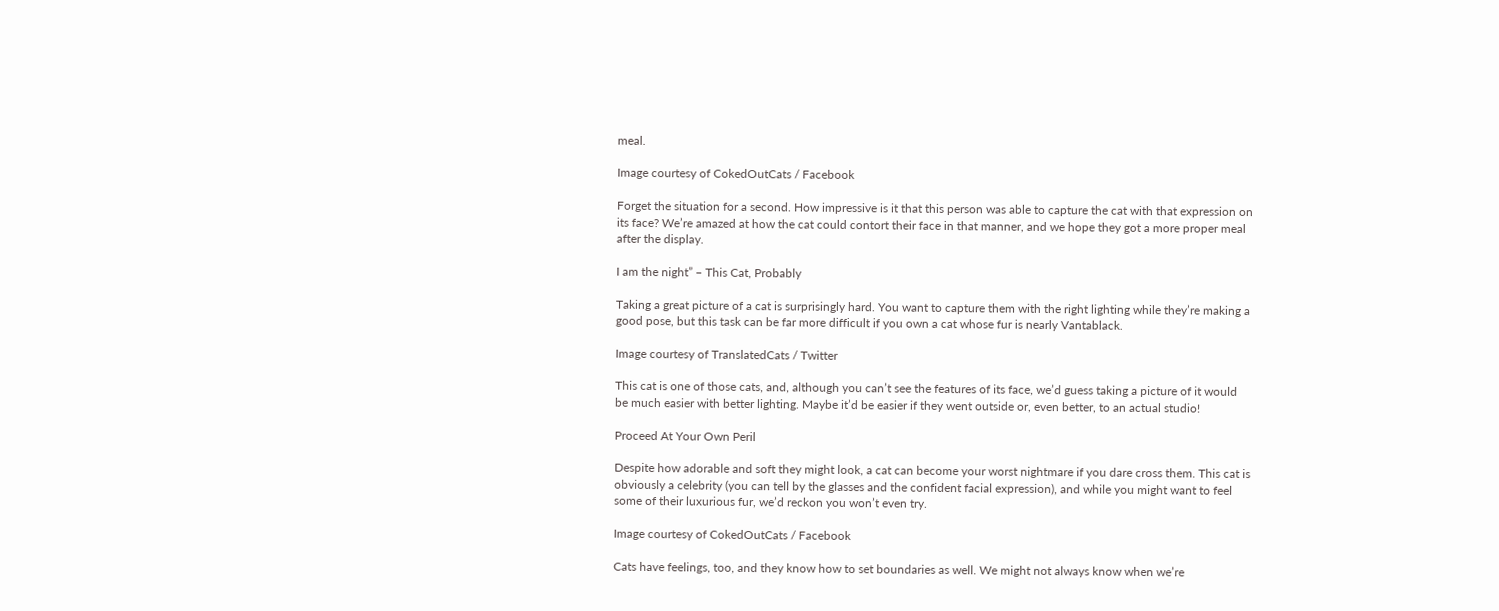meal.

Image courtesy of CokedOutCats / Facebook

Forget the situation for a second. How impressive is it that this person was able to capture the cat with that expression on its face? We’re amazed at how the cat could contort their face in that manner, and we hope they got a more proper meal after the display.

I am the night” – This Cat, Probably

Taking a great picture of a cat is surprisingly hard. You want to capture them with the right lighting while they’re making a good pose, but this task can be far more difficult if you own a cat whose fur is nearly Vantablack.

Image courtesy of TranslatedCats / Twitter

This cat is one of those cats, and, although you can’t see the features of its face, we’d guess taking a picture of it would be much easier with better lighting. Maybe it’d be easier if they went outside or, even better, to an actual studio!

Proceed At Your Own Peril

Despite how adorable and soft they might look, a cat can become your worst nightmare if you dare cross them. This cat is obviously a celebrity (you can tell by the glasses and the confident facial expression), and while you might want to feel some of their luxurious fur, we’d reckon you won’t even try.

Image courtesy of CokedOutCats / Facebook

Cats have feelings, too, and they know how to set boundaries as well. We might not always know when we’re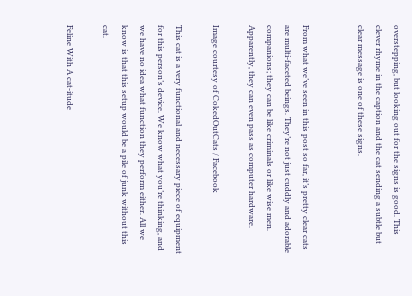overstepping, but looking out for the signs is good. This clever rhyme in the caption and the cat sending a subtle but clear message is one of these signs.


From what we’ve seen in this post so far, it’s pretty clear cats are multi-faceted beings. They’re not just cuddly and adorable companions; they can be like criminals or like wise men. Apparently, they can even pass as computer hardware.

Image courtesy of CokedOutCats / Facebook

This cat is a very functional and necessary piece of equipment for this person’s device. We know what you’re thinking, and we have no idea what function they perform either. All we know is that this setup would be a pile of junk without this cat.

Feline With A cat-itude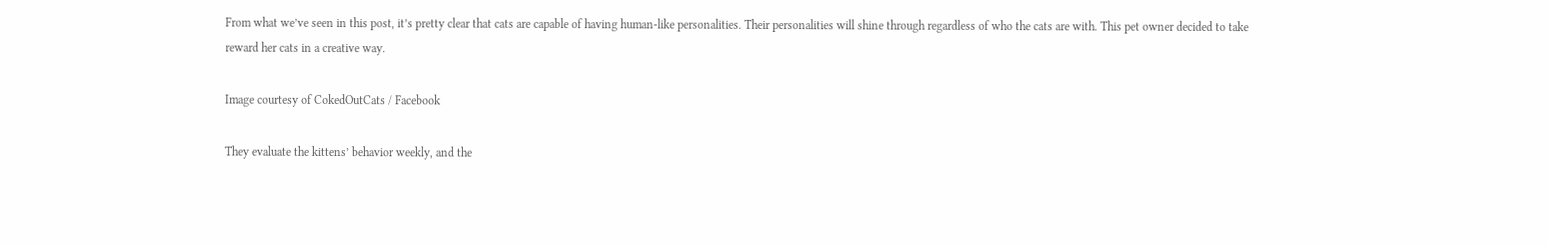From what we’ve seen in this post, it’s pretty clear that cats are capable of having human-like personalities. Their personalities will shine through regardless of who the cats are with. This pet owner decided to take reward her cats in a creative way.

Image courtesy of CokedOutCats / Facebook

They evaluate the kittens’ behavior weekly, and the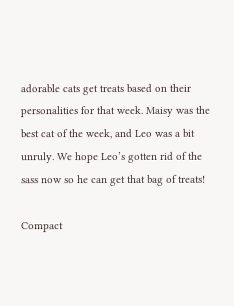adorable cats get treats based on their personalities for that week. Maisy was the best cat of the week, and Leo was a bit unruly. We hope Leo’s gotten rid of the sass now so he can get that bag of treats!

Compact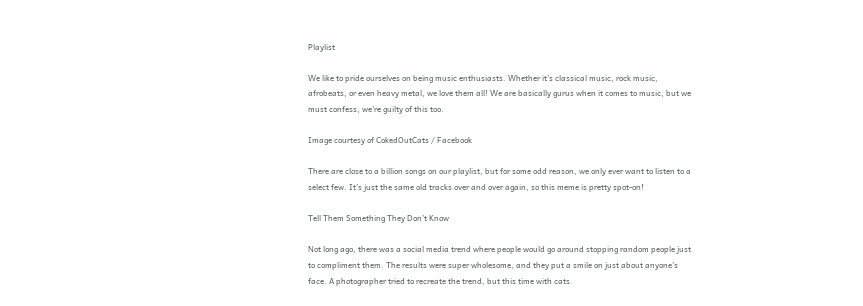Playlist

We like to pride ourselves on being music enthusiasts. Whether it’s classical music, rock music, afrobeats, or even heavy metal, we love them all! We are basically gurus when it comes to music, but we must confess, we’re guilty of this too.

Image courtesy of CokedOutCats / Facebook

There are close to a billion songs on our playlist, but for some odd reason, we only ever want to listen to a select few. It’s just the same old tracks over and over again, so this meme is pretty spot-on!

Tell Them Something They Don’t Know

Not long ago, there was a social media trend where people would go around stopping random people just to compliment them. The results were super wholesome, and they put a smile on just about anyone’s face. A photographer tried to recreate the trend, but this time with cats.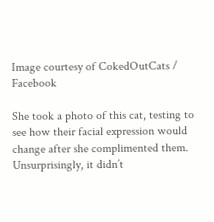Image courtesy of CokedOutCats / Facebook

She took a photo of this cat, testing to see how their facial expression would change after she complimented them. Unsurprisingly, it didn’t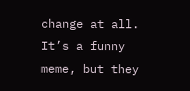change at all. It’s a funny meme, but they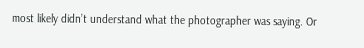most likely didn’t understand what the photographer was saying. Or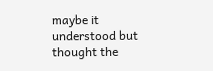maybe it understood but thought the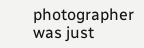photographer was just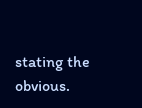stating the obvious.